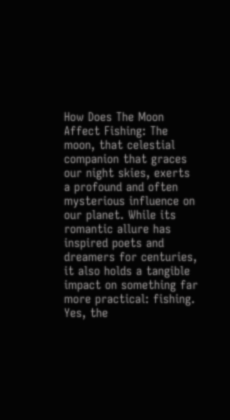How Does The Moon Affect Fishing: The moon, that celestial companion that graces our night skies, exerts a profound and often mysterious influence on our planet. While its romantic allure has inspired poets and dreamers for centuries, it also holds a tangible impact on something far more practical: fishing. Yes, the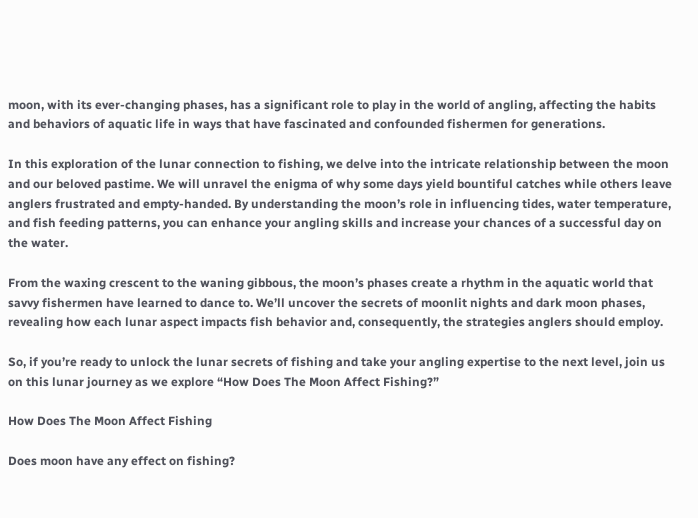moon, with its ever-changing phases, has a significant role to play in the world of angling, affecting the habits and behaviors of aquatic life in ways that have fascinated and confounded fishermen for generations.

In this exploration of the lunar connection to fishing, we delve into the intricate relationship between the moon and our beloved pastime. We will unravel the enigma of why some days yield bountiful catches while others leave anglers frustrated and empty-handed. By understanding the moon’s role in influencing tides, water temperature, and fish feeding patterns, you can enhance your angling skills and increase your chances of a successful day on the water.

From the waxing crescent to the waning gibbous, the moon’s phases create a rhythm in the aquatic world that savvy fishermen have learned to dance to. We’ll uncover the secrets of moonlit nights and dark moon phases, revealing how each lunar aspect impacts fish behavior and, consequently, the strategies anglers should employ.

So, if you’re ready to unlock the lunar secrets of fishing and take your angling expertise to the next level, join us on this lunar journey as we explore “How Does The Moon Affect Fishing?”

How Does The Moon Affect Fishing

Does moon have any effect on fishing?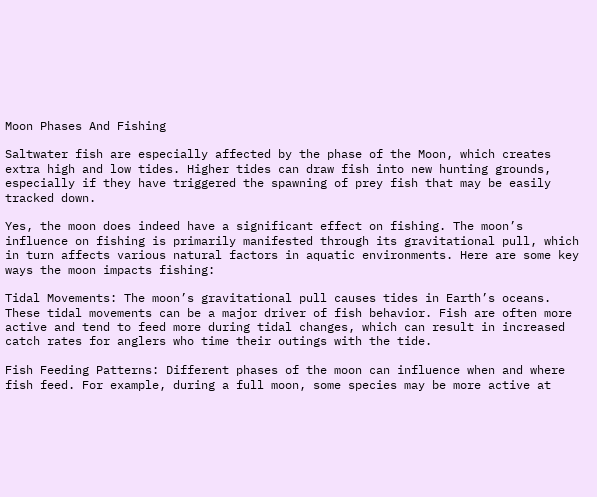Moon Phases And Fishing

Saltwater fish are especially affected by the phase of the Moon, which creates extra high and low tides. Higher tides can draw fish into new hunting grounds, especially if they have triggered the spawning of prey fish that may be easily tracked down.

Yes, the moon does indeed have a significant effect on fishing. The moon’s influence on fishing is primarily manifested through its gravitational pull, which in turn affects various natural factors in aquatic environments. Here are some key ways the moon impacts fishing:

Tidal Movements: The moon’s gravitational pull causes tides in Earth’s oceans. These tidal movements can be a major driver of fish behavior. Fish are often more active and tend to feed more during tidal changes, which can result in increased catch rates for anglers who time their outings with the tide.

Fish Feeding Patterns: Different phases of the moon can influence when and where fish feed. For example, during a full moon, some species may be more active at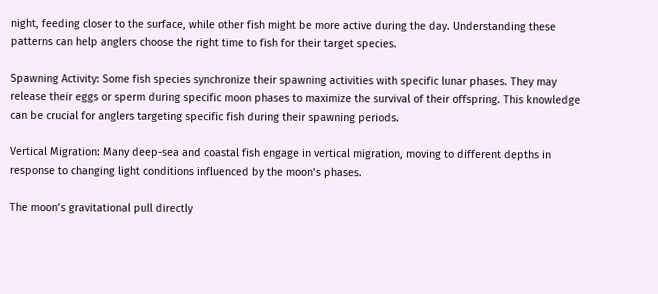night, feeding closer to the surface, while other fish might be more active during the day. Understanding these patterns can help anglers choose the right time to fish for their target species.

Spawning Activity: Some fish species synchronize their spawning activities with specific lunar phases. They may release their eggs or sperm during specific moon phases to maximize the survival of their offspring. This knowledge can be crucial for anglers targeting specific fish during their spawning periods.

Vertical Migration: Many deep-sea and coastal fish engage in vertical migration, moving to different depths in response to changing light conditions influenced by the moon’s phases.

The moon’s gravitational pull directly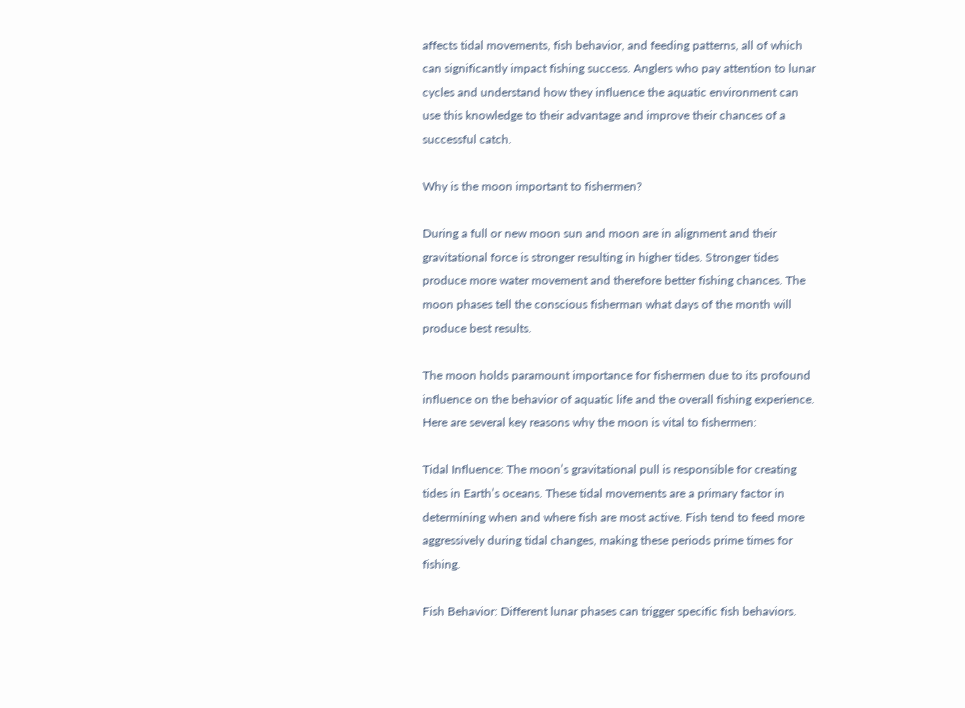affects tidal movements, fish behavior, and feeding patterns, all of which can significantly impact fishing success. Anglers who pay attention to lunar cycles and understand how they influence the aquatic environment can use this knowledge to their advantage and improve their chances of a successful catch.

Why is the moon important to fishermen?

During a full or new moon sun and moon are in alignment and their gravitational force is stronger resulting in higher tides. Stronger tides produce more water movement and therefore better fishing chances. The moon phases tell the conscious fisherman what days of the month will produce best results.

The moon holds paramount importance for fishermen due to its profound influence on the behavior of aquatic life and the overall fishing experience. Here are several key reasons why the moon is vital to fishermen:

Tidal Influence: The moon’s gravitational pull is responsible for creating tides in Earth’s oceans. These tidal movements are a primary factor in determining when and where fish are most active. Fish tend to feed more aggressively during tidal changes, making these periods prime times for fishing.

Fish Behavior: Different lunar phases can trigger specific fish behaviors.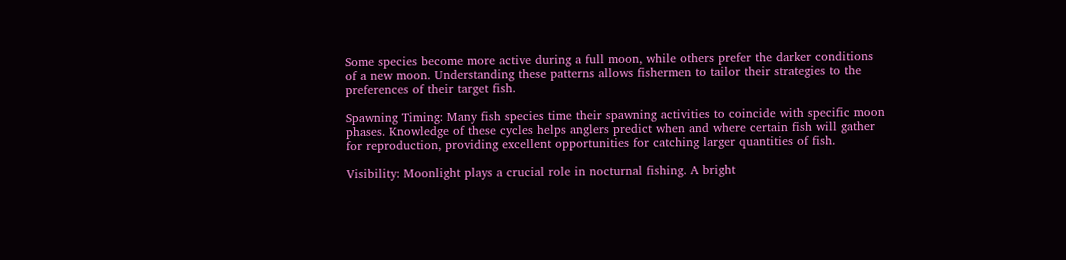Some species become more active during a full moon, while others prefer the darker conditions of a new moon. Understanding these patterns allows fishermen to tailor their strategies to the preferences of their target fish.

Spawning Timing: Many fish species time their spawning activities to coincide with specific moon phases. Knowledge of these cycles helps anglers predict when and where certain fish will gather for reproduction, providing excellent opportunities for catching larger quantities of fish.

Visibility: Moonlight plays a crucial role in nocturnal fishing. A bright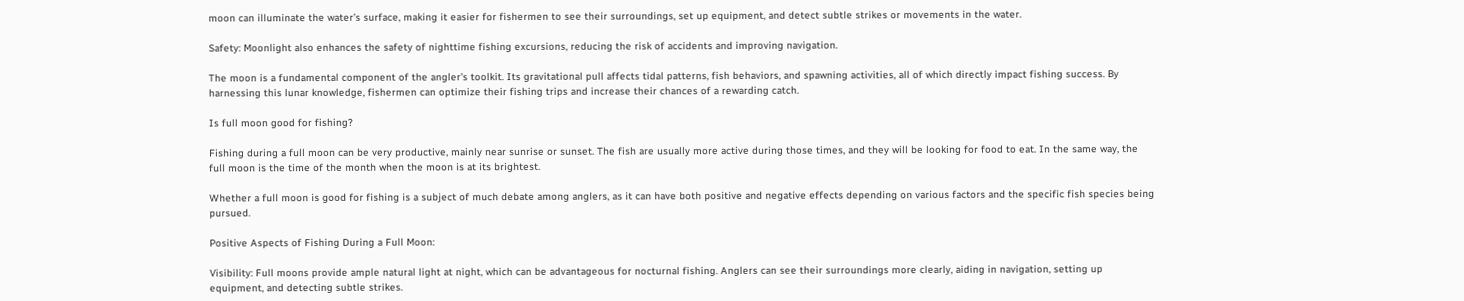moon can illuminate the water’s surface, making it easier for fishermen to see their surroundings, set up equipment, and detect subtle strikes or movements in the water.

Safety: Moonlight also enhances the safety of nighttime fishing excursions, reducing the risk of accidents and improving navigation.

The moon is a fundamental component of the angler’s toolkit. Its gravitational pull affects tidal patterns, fish behaviors, and spawning activities, all of which directly impact fishing success. By harnessing this lunar knowledge, fishermen can optimize their fishing trips and increase their chances of a rewarding catch.

Is full moon good for fishing?

Fishing during a full moon can be very productive, mainly near sunrise or sunset. The fish are usually more active during those times, and they will be looking for food to eat. In the same way, the full moon is the time of the month when the moon is at its brightest.

Whether a full moon is good for fishing is a subject of much debate among anglers, as it can have both positive and negative effects depending on various factors and the specific fish species being pursued.

Positive Aspects of Fishing During a Full Moon:

Visibility: Full moons provide ample natural light at night, which can be advantageous for nocturnal fishing. Anglers can see their surroundings more clearly, aiding in navigation, setting up equipment, and detecting subtle strikes.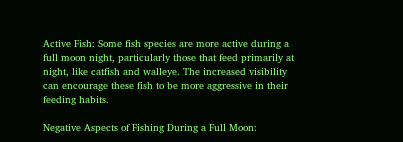Active Fish: Some fish species are more active during a full moon night, particularly those that feed primarily at night, like catfish and walleye. The increased visibility can encourage these fish to be more aggressive in their feeding habits.

Negative Aspects of Fishing During a Full Moon: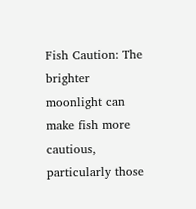Fish Caution: The brighter moonlight can make fish more cautious, particularly those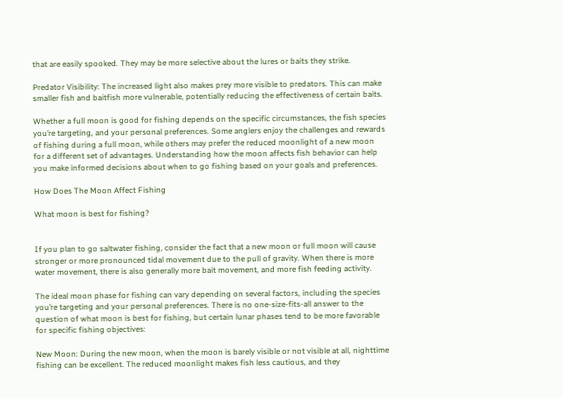that are easily spooked. They may be more selective about the lures or baits they strike.

Predator Visibility: The increased light also makes prey more visible to predators. This can make smaller fish and baitfish more vulnerable, potentially reducing the effectiveness of certain baits.

Whether a full moon is good for fishing depends on the specific circumstances, the fish species you’re targeting, and your personal preferences. Some anglers enjoy the challenges and rewards of fishing during a full moon, while others may prefer the reduced moonlight of a new moon for a different set of advantages. Understanding how the moon affects fish behavior can help you make informed decisions about when to go fishing based on your goals and preferences.

How Does The Moon Affect Fishing

What moon is best for fishing?


If you plan to go saltwater fishing, consider the fact that a new moon or full moon will cause stronger or more pronounced tidal movement due to the pull of gravity. When there is more water movement, there is also generally more bait movement, and more fish feeding activity.

The ideal moon phase for fishing can vary depending on several factors, including the species you’re targeting and your personal preferences. There is no one-size-fits-all answer to the question of what moon is best for fishing, but certain lunar phases tend to be more favorable for specific fishing objectives:

New Moon: During the new moon, when the moon is barely visible or not visible at all, nighttime fishing can be excellent. The reduced moonlight makes fish less cautious, and they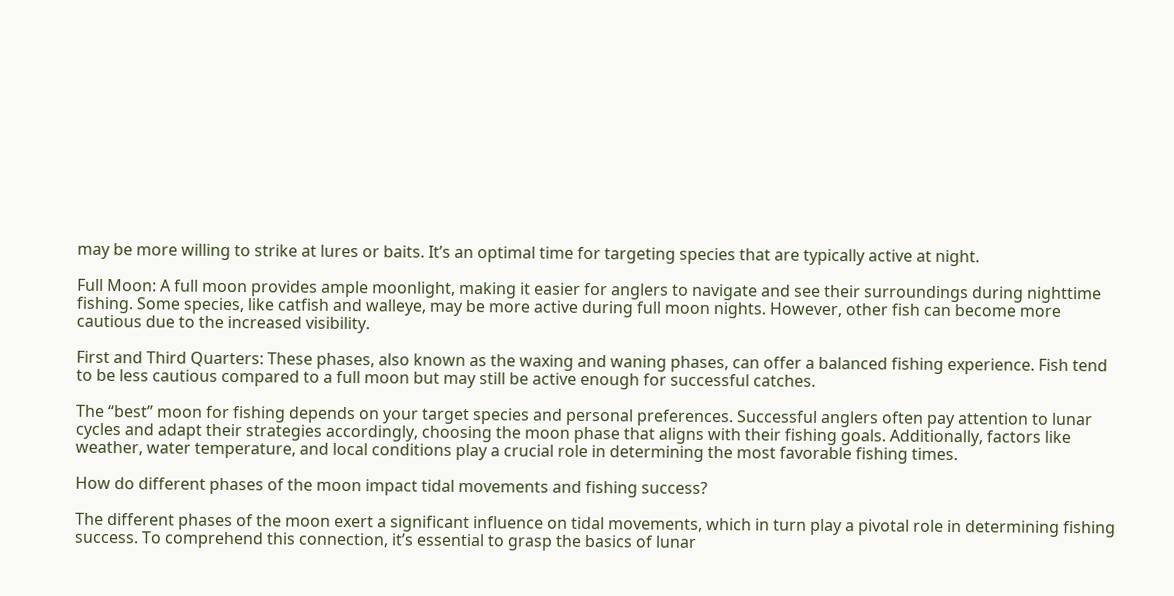may be more willing to strike at lures or baits. It’s an optimal time for targeting species that are typically active at night.

Full Moon: A full moon provides ample moonlight, making it easier for anglers to navigate and see their surroundings during nighttime fishing. Some species, like catfish and walleye, may be more active during full moon nights. However, other fish can become more cautious due to the increased visibility.

First and Third Quarters: These phases, also known as the waxing and waning phases, can offer a balanced fishing experience. Fish tend to be less cautious compared to a full moon but may still be active enough for successful catches.

The “best” moon for fishing depends on your target species and personal preferences. Successful anglers often pay attention to lunar cycles and adapt their strategies accordingly, choosing the moon phase that aligns with their fishing goals. Additionally, factors like weather, water temperature, and local conditions play a crucial role in determining the most favorable fishing times.

How do different phases of the moon impact tidal movements and fishing success?

The different phases of the moon exert a significant influence on tidal movements, which in turn play a pivotal role in determining fishing success. To comprehend this connection, it’s essential to grasp the basics of lunar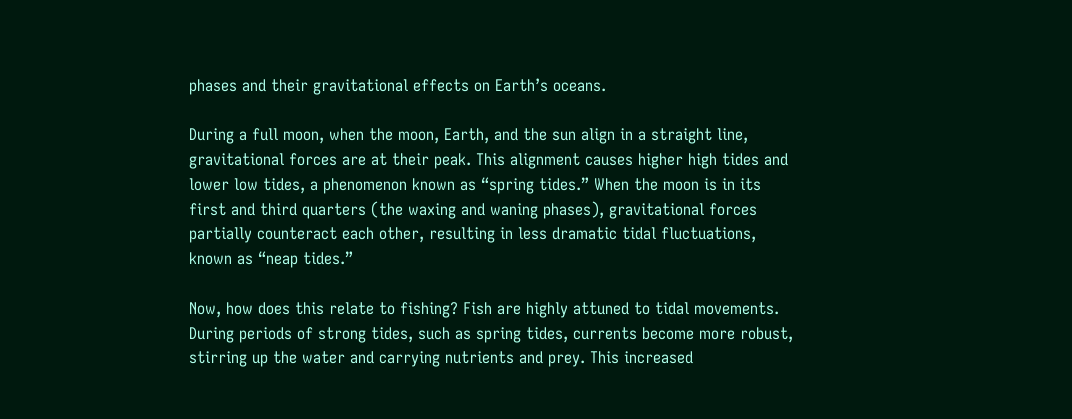phases and their gravitational effects on Earth’s oceans.

During a full moon, when the moon, Earth, and the sun align in a straight line, gravitational forces are at their peak. This alignment causes higher high tides and lower low tides, a phenomenon known as “spring tides.” When the moon is in its first and third quarters (the waxing and waning phases), gravitational forces partially counteract each other, resulting in less dramatic tidal fluctuations, known as “neap tides.”

Now, how does this relate to fishing? Fish are highly attuned to tidal movements. During periods of strong tides, such as spring tides, currents become more robust, stirring up the water and carrying nutrients and prey. This increased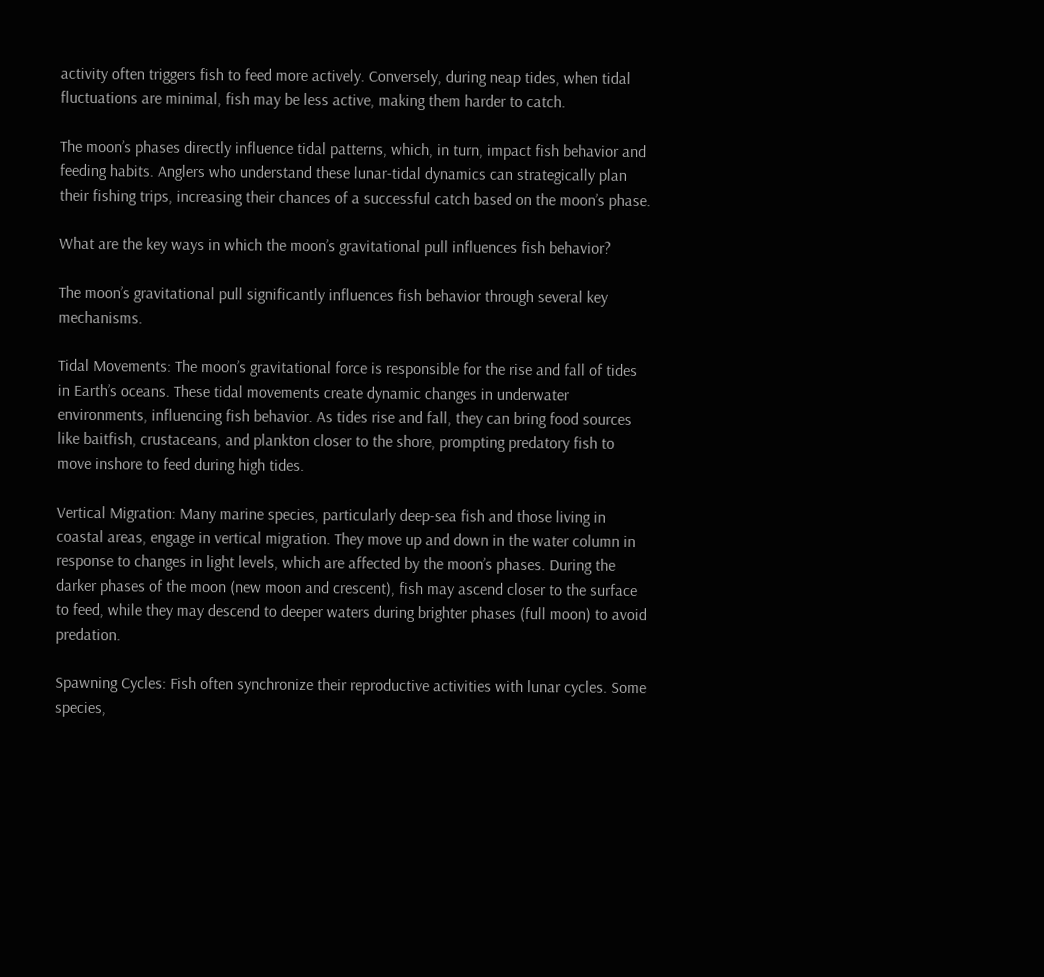activity often triggers fish to feed more actively. Conversely, during neap tides, when tidal fluctuations are minimal, fish may be less active, making them harder to catch.

The moon’s phases directly influence tidal patterns, which, in turn, impact fish behavior and feeding habits. Anglers who understand these lunar-tidal dynamics can strategically plan their fishing trips, increasing their chances of a successful catch based on the moon’s phase.

What are the key ways in which the moon’s gravitational pull influences fish behavior?

The moon’s gravitational pull significantly influences fish behavior through several key mechanisms.

Tidal Movements: The moon’s gravitational force is responsible for the rise and fall of tides in Earth’s oceans. These tidal movements create dynamic changes in underwater environments, influencing fish behavior. As tides rise and fall, they can bring food sources like baitfish, crustaceans, and plankton closer to the shore, prompting predatory fish to move inshore to feed during high tides.

Vertical Migration: Many marine species, particularly deep-sea fish and those living in coastal areas, engage in vertical migration. They move up and down in the water column in response to changes in light levels, which are affected by the moon’s phases. During the darker phases of the moon (new moon and crescent), fish may ascend closer to the surface to feed, while they may descend to deeper waters during brighter phases (full moon) to avoid predation.

Spawning Cycles: Fish often synchronize their reproductive activities with lunar cycles. Some species,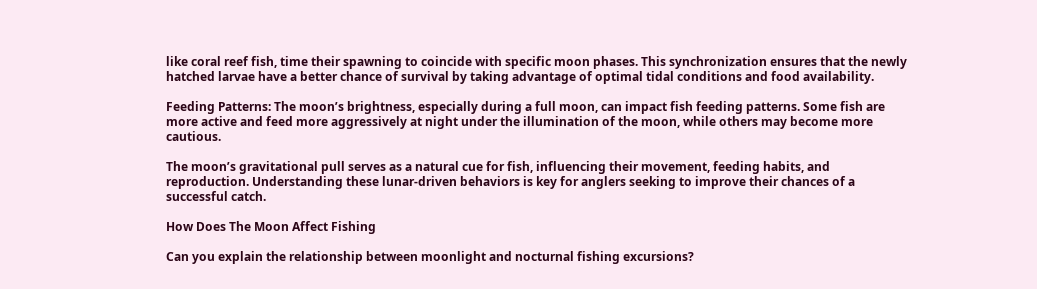like coral reef fish, time their spawning to coincide with specific moon phases. This synchronization ensures that the newly hatched larvae have a better chance of survival by taking advantage of optimal tidal conditions and food availability.

Feeding Patterns: The moon’s brightness, especially during a full moon, can impact fish feeding patterns. Some fish are more active and feed more aggressively at night under the illumination of the moon, while others may become more cautious.

The moon’s gravitational pull serves as a natural cue for fish, influencing their movement, feeding habits, and reproduction. Understanding these lunar-driven behaviors is key for anglers seeking to improve their chances of a successful catch.

How Does The Moon Affect Fishing

Can you explain the relationship between moonlight and nocturnal fishing excursions?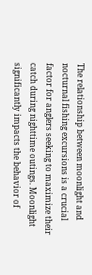The relationship between moonlight and nocturnal fishing excursions is a crucial factor for anglers seeking to maximize their catch during nighttime outings. Moonlight significantly impacts the behavior of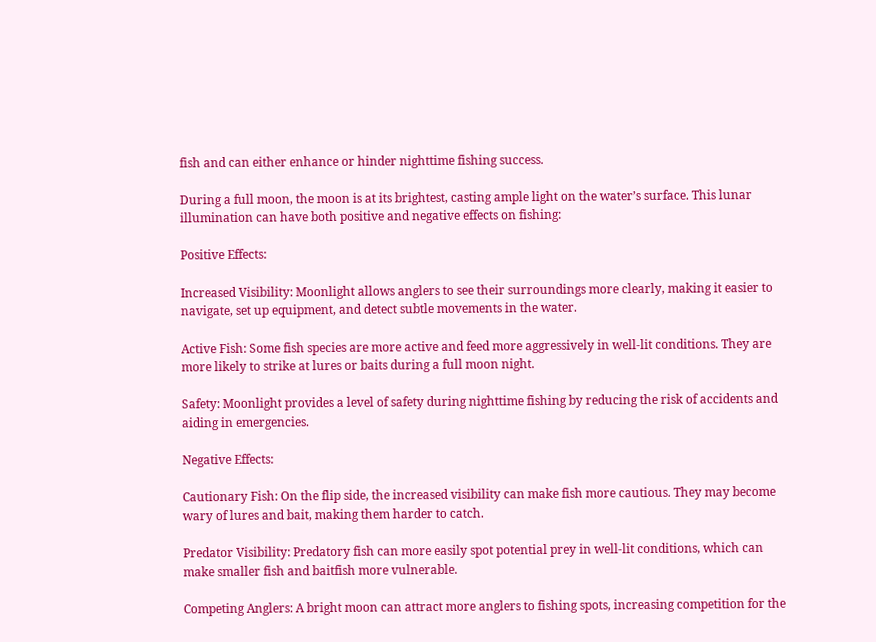fish and can either enhance or hinder nighttime fishing success.

During a full moon, the moon is at its brightest, casting ample light on the water’s surface. This lunar illumination can have both positive and negative effects on fishing:

Positive Effects:

Increased Visibility: Moonlight allows anglers to see their surroundings more clearly, making it easier to navigate, set up equipment, and detect subtle movements in the water.

Active Fish: Some fish species are more active and feed more aggressively in well-lit conditions. They are more likely to strike at lures or baits during a full moon night.

Safety: Moonlight provides a level of safety during nighttime fishing by reducing the risk of accidents and aiding in emergencies.

Negative Effects:

Cautionary Fish: On the flip side, the increased visibility can make fish more cautious. They may become wary of lures and bait, making them harder to catch.

Predator Visibility: Predatory fish can more easily spot potential prey in well-lit conditions, which can make smaller fish and baitfish more vulnerable.

Competing Anglers: A bright moon can attract more anglers to fishing spots, increasing competition for the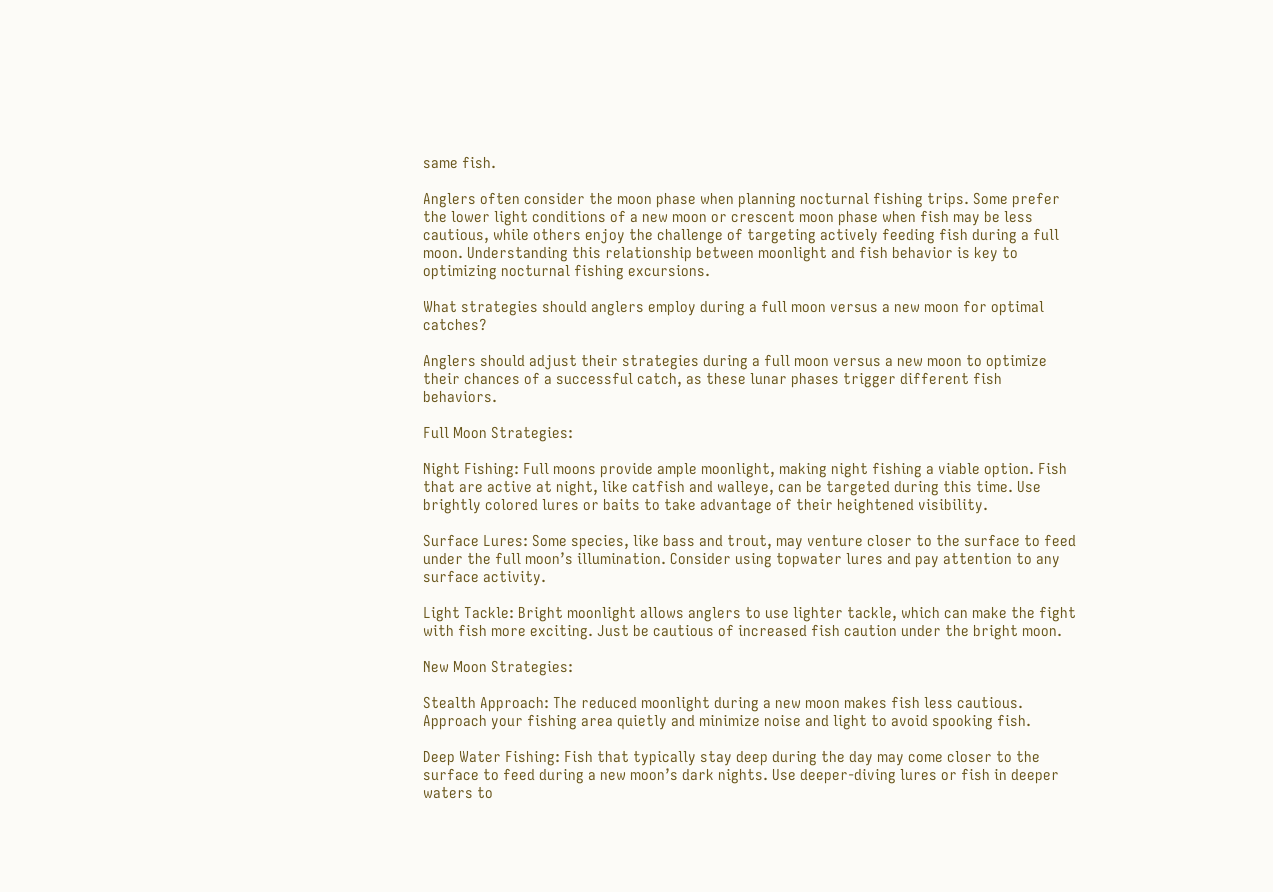same fish.

Anglers often consider the moon phase when planning nocturnal fishing trips. Some prefer the lower light conditions of a new moon or crescent moon phase when fish may be less cautious, while others enjoy the challenge of targeting actively feeding fish during a full moon. Understanding this relationship between moonlight and fish behavior is key to optimizing nocturnal fishing excursions.

What strategies should anglers employ during a full moon versus a new moon for optimal catches?

Anglers should adjust their strategies during a full moon versus a new moon to optimize their chances of a successful catch, as these lunar phases trigger different fish behaviors.

Full Moon Strategies:

Night Fishing: Full moons provide ample moonlight, making night fishing a viable option. Fish that are active at night, like catfish and walleye, can be targeted during this time. Use brightly colored lures or baits to take advantage of their heightened visibility.

Surface Lures: Some species, like bass and trout, may venture closer to the surface to feed under the full moon’s illumination. Consider using topwater lures and pay attention to any surface activity.

Light Tackle: Bright moonlight allows anglers to use lighter tackle, which can make the fight with fish more exciting. Just be cautious of increased fish caution under the bright moon.

New Moon Strategies:

Stealth Approach: The reduced moonlight during a new moon makes fish less cautious. Approach your fishing area quietly and minimize noise and light to avoid spooking fish.

Deep Water Fishing: Fish that typically stay deep during the day may come closer to the surface to feed during a new moon’s dark nights. Use deeper-diving lures or fish in deeper waters to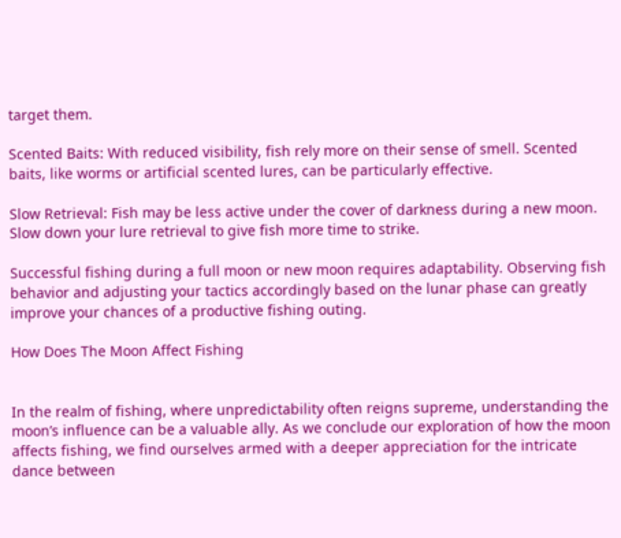target them.

Scented Baits: With reduced visibility, fish rely more on their sense of smell. Scented baits, like worms or artificial scented lures, can be particularly effective.

Slow Retrieval: Fish may be less active under the cover of darkness during a new moon. Slow down your lure retrieval to give fish more time to strike.

Successful fishing during a full moon or new moon requires adaptability. Observing fish behavior and adjusting your tactics accordingly based on the lunar phase can greatly improve your chances of a productive fishing outing.

How Does The Moon Affect Fishing


In the realm of fishing, where unpredictability often reigns supreme, understanding the moon’s influence can be a valuable ally. As we conclude our exploration of how the moon affects fishing, we find ourselves armed with a deeper appreciation for the intricate dance between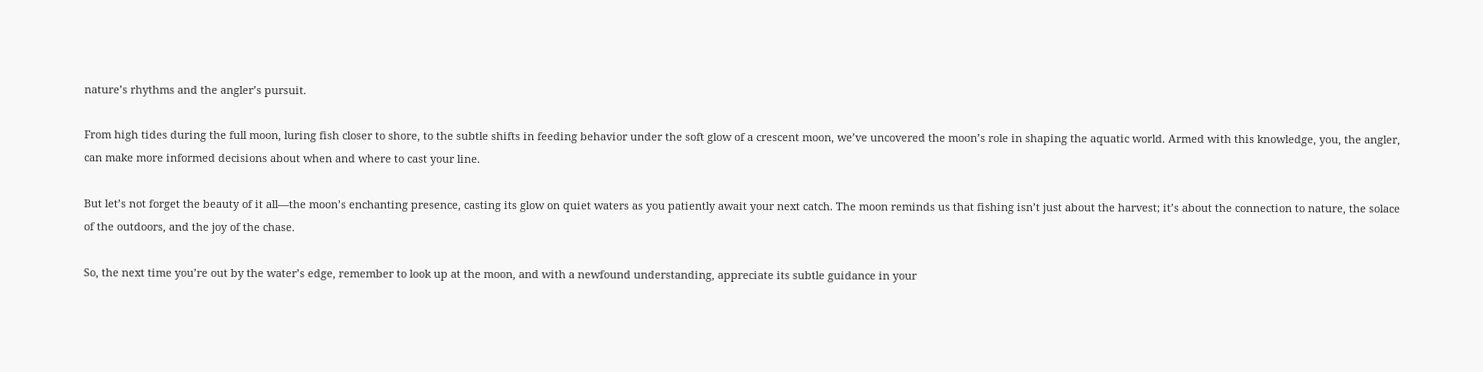nature’s rhythms and the angler’s pursuit.

From high tides during the full moon, luring fish closer to shore, to the subtle shifts in feeding behavior under the soft glow of a crescent moon, we’ve uncovered the moon’s role in shaping the aquatic world. Armed with this knowledge, you, the angler, can make more informed decisions about when and where to cast your line.

But let’s not forget the beauty of it all—the moon’s enchanting presence, casting its glow on quiet waters as you patiently await your next catch. The moon reminds us that fishing isn’t just about the harvest; it’s about the connection to nature, the solace of the outdoors, and the joy of the chase.

So, the next time you’re out by the water’s edge, remember to look up at the moon, and with a newfound understanding, appreciate its subtle guidance in your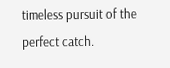timeless pursuit of the perfect catch.